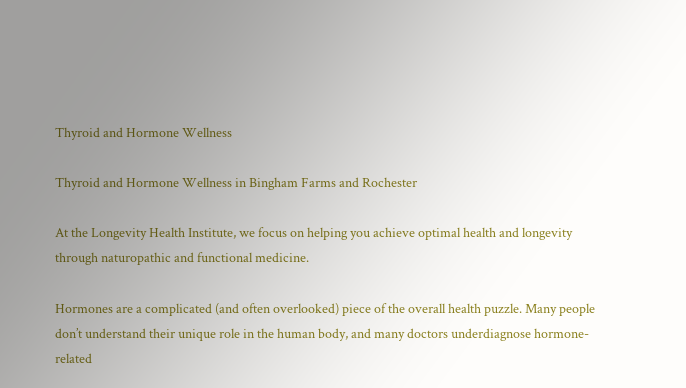Thyroid and Hormone Wellness

Thyroid and Hormone Wellness in Bingham Farms and Rochester

At the Longevity Health Institute, we focus on helping you achieve optimal health and longevity through naturopathic and functional medicine.

Hormones are a complicated (and often overlooked) piece of the overall health puzzle. Many people don’t understand their unique role in the human body, and many doctors underdiagnose hormone-related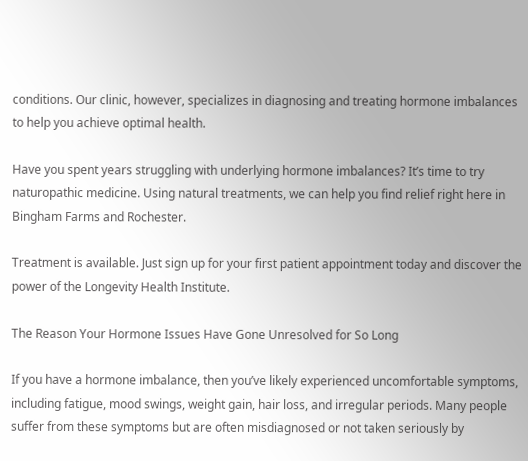conditions. Our clinic, however, specializes in diagnosing and treating hormone imbalances to help you achieve optimal health.

Have you spent years struggling with underlying hormone imbalances? It’s time to try naturopathic medicine. Using natural treatments, we can help you find relief right here in Bingham Farms and Rochester.

Treatment is available. Just sign up for your first patient appointment today and discover the power of the Longevity Health Institute.

The Reason Your Hormone Issues Have Gone Unresolved for So Long

If you have a hormone imbalance, then you’ve likely experienced uncomfortable symptoms, including fatigue, mood swings, weight gain, hair loss, and irregular periods. Many people suffer from these symptoms but are often misdiagnosed or not taken seriously by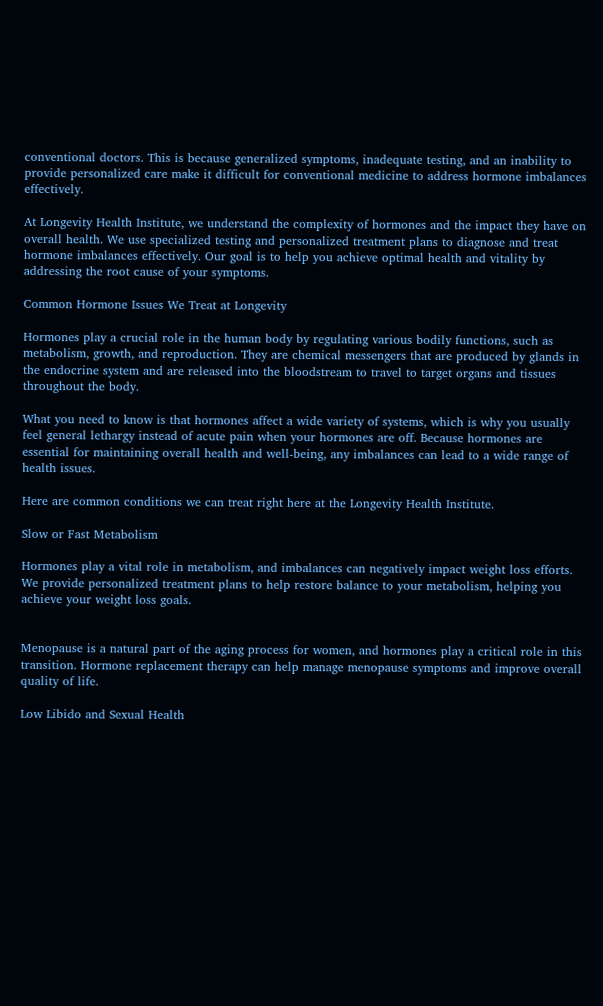conventional doctors. This is because generalized symptoms, inadequate testing, and an inability to provide personalized care make it difficult for conventional medicine to address hormone imbalances effectively.

At Longevity Health Institute, we understand the complexity of hormones and the impact they have on overall health. We use specialized testing and personalized treatment plans to diagnose and treat hormone imbalances effectively. Our goal is to help you achieve optimal health and vitality by addressing the root cause of your symptoms.

Common Hormone Issues We Treat at Longevity

Hormones play a crucial role in the human body by regulating various bodily functions, such as metabolism, growth, and reproduction. They are chemical messengers that are produced by glands in the endocrine system and are released into the bloodstream to travel to target organs and tissues throughout the body.

What you need to know is that hormones affect a wide variety of systems, which is why you usually feel general lethargy instead of acute pain when your hormones are off. Because hormones are essential for maintaining overall health and well-being, any imbalances can lead to a wide range of health issues.

Here are common conditions we can treat right here at the Longevity Health Institute.

Slow or Fast Metabolism

Hormones play a vital role in metabolism, and imbalances can negatively impact weight loss efforts. We provide personalized treatment plans to help restore balance to your metabolism, helping you achieve your weight loss goals.


Menopause is a natural part of the aging process for women, and hormones play a critical role in this transition. Hormone replacement therapy can help manage menopause symptoms and improve overall quality of life.

Low Libido and Sexual Health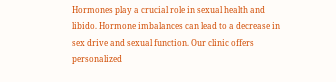Hormones play a crucial role in sexual health and libido. Hormone imbalances can lead to a decrease in sex drive and sexual function. Our clinic offers personalized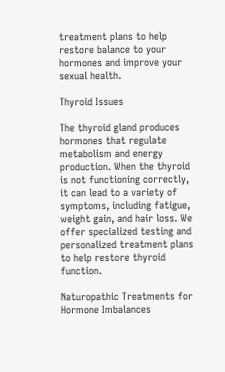treatment plans to help restore balance to your hormones and improve your sexual health.

Thyroid Issues

The thyroid gland produces hormones that regulate metabolism and energy production. When the thyroid is not functioning correctly, it can lead to a variety of symptoms, including fatigue, weight gain, and hair loss. We offer specialized testing and personalized treatment plans to help restore thyroid function.

Naturopathic Treatments for Hormone Imbalances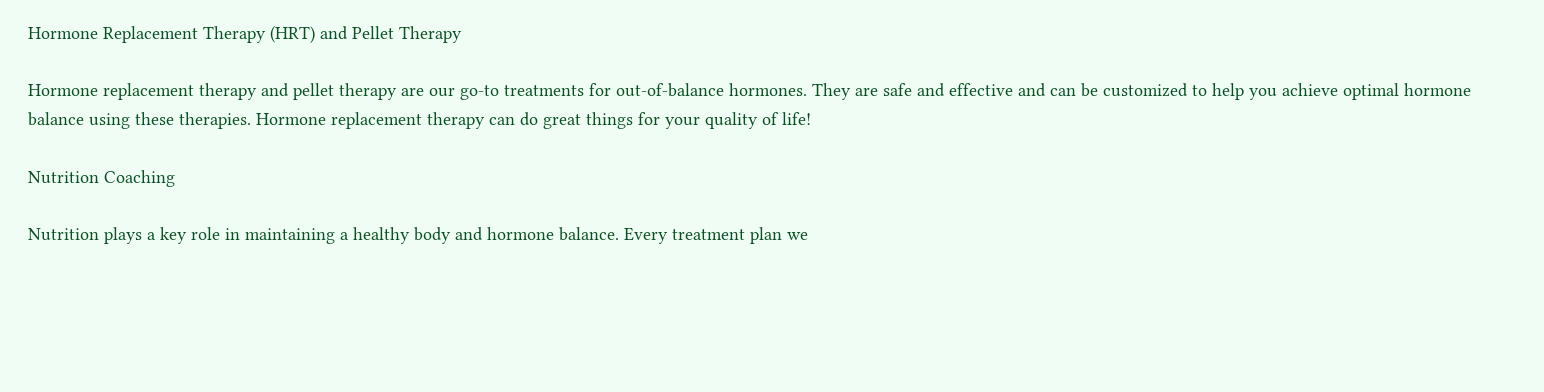Hormone Replacement Therapy (HRT) and Pellet Therapy

Hormone replacement therapy and pellet therapy are our go-to treatments for out-of-balance hormones. They are safe and effective and can be customized to help you achieve optimal hormone balance using these therapies. Hormone replacement therapy can do great things for your quality of life!

Nutrition Coaching

Nutrition plays a key role in maintaining a healthy body and hormone balance. Every treatment plan we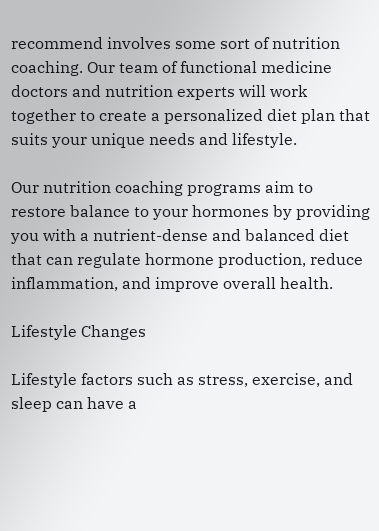recommend involves some sort of nutrition coaching. Our team of functional medicine doctors and nutrition experts will work together to create a personalized diet plan that suits your unique needs and lifestyle.

Our nutrition coaching programs aim to restore balance to your hormones by providing you with a nutrient-dense and balanced diet that can regulate hormone production, reduce inflammation, and improve overall health.

Lifestyle Changes

Lifestyle factors such as stress, exercise, and sleep can have a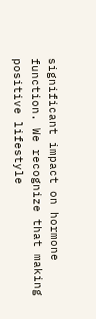significant impact on hormone function. We recognize that making positive lifestyle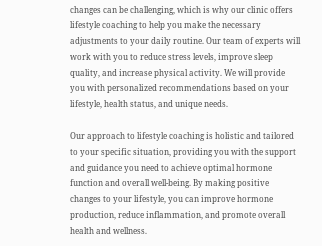changes can be challenging, which is why our clinic offers lifestyle coaching to help you make the necessary adjustments to your daily routine. Our team of experts will work with you to reduce stress levels, improve sleep quality, and increase physical activity. We will provide you with personalized recommendations based on your lifestyle, health status, and unique needs.

Our approach to lifestyle coaching is holistic and tailored to your specific situation, providing you with the support and guidance you need to achieve optimal hormone function and overall well-being. By making positive changes to your lifestyle, you can improve hormone production, reduce inflammation, and promote overall health and wellness.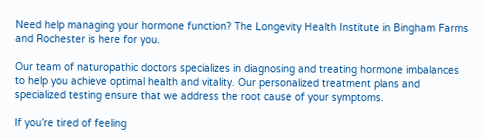Need help managing your hormone function? The Longevity Health Institute in Bingham Farms and Rochester is here for you.

Our team of naturopathic doctors specializes in diagnosing and treating hormone imbalances to help you achieve optimal health and vitality. Our personalized treatment plans and specialized testing ensure that we address the root cause of your symptoms.

If you’re tired of feeling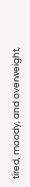tired, moody, and overweight,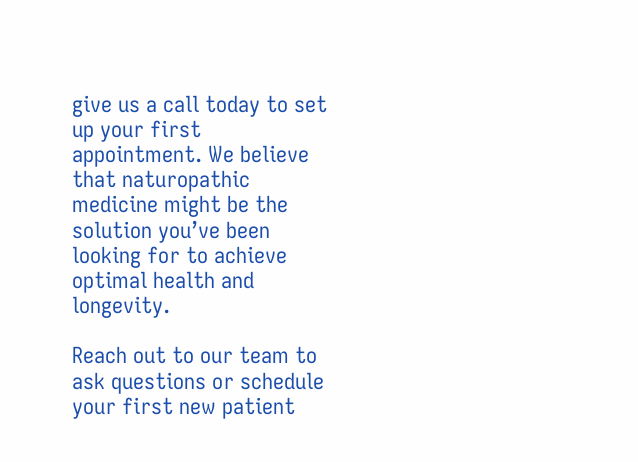give us a call today to set up your first appointment. We believe that naturopathic medicine might be the solution you’ve been looking for to achieve optimal health and longevity.

Reach out to our team to ask questions or schedule your first new patient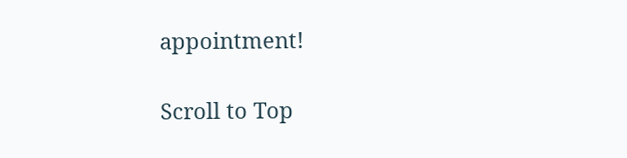appointment!

Scroll to Top